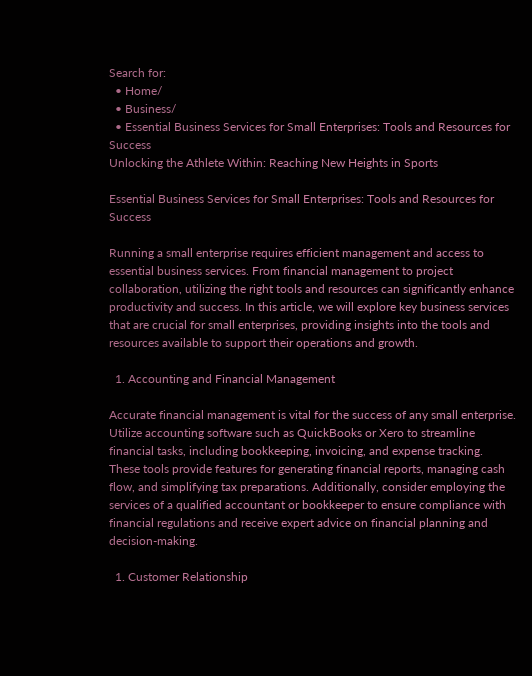Search for:
  • Home/
  • Business/
  • Essential Business Services for Small Enterprises: Tools and Resources for Success
Unlocking the Athlete Within: Reaching New Heights in Sports

Essential Business Services for Small Enterprises: Tools and Resources for Success

Running a small enterprise requires efficient management and access to essential business services. From financial management to project collaboration, utilizing the right tools and resources can significantly enhance productivity and success. In this article, we will explore key business services that are crucial for small enterprises, providing insights into the tools and resources available to support their operations and growth.

  1. Accounting and Financial Management

Accurate financial management is vital for the success of any small enterprise. Utilize accounting software such as QuickBooks or Xero to streamline financial tasks, including bookkeeping, invoicing, and expense tracking. These tools provide features for generating financial reports, managing cash flow, and simplifying tax preparations. Additionally, consider employing the services of a qualified accountant or bookkeeper to ensure compliance with financial regulations and receive expert advice on financial planning and decision-making.

  1. Customer Relationship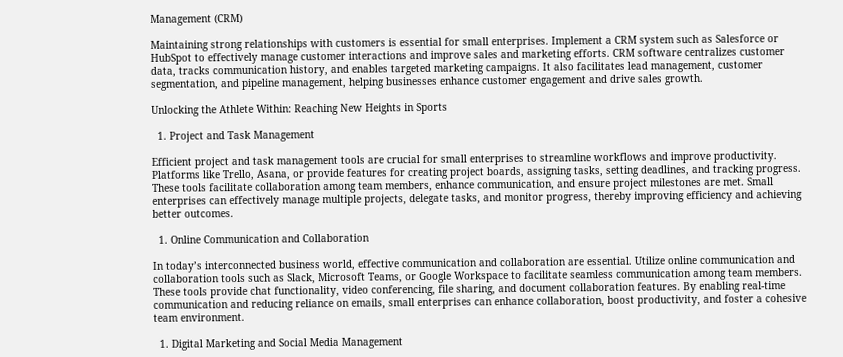Management (CRM)

Maintaining strong relationships with customers is essential for small enterprises. Implement a CRM system such as Salesforce or HubSpot to effectively manage customer interactions and improve sales and marketing efforts. CRM software centralizes customer data, tracks communication history, and enables targeted marketing campaigns. It also facilitates lead management, customer segmentation, and pipeline management, helping businesses enhance customer engagement and drive sales growth.

Unlocking the Athlete Within: Reaching New Heights in Sports

  1. Project and Task Management

Efficient project and task management tools are crucial for small enterprises to streamline workflows and improve productivity. Platforms like Trello, Asana, or provide features for creating project boards, assigning tasks, setting deadlines, and tracking progress. These tools facilitate collaboration among team members, enhance communication, and ensure project milestones are met. Small enterprises can effectively manage multiple projects, delegate tasks, and monitor progress, thereby improving efficiency and achieving better outcomes.

  1. Online Communication and Collaboration

In today’s interconnected business world, effective communication and collaboration are essential. Utilize online communication and collaboration tools such as Slack, Microsoft Teams, or Google Workspace to facilitate seamless communication among team members. These tools provide chat functionality, video conferencing, file sharing, and document collaboration features. By enabling real-time communication and reducing reliance on emails, small enterprises can enhance collaboration, boost productivity, and foster a cohesive team environment.

  1. Digital Marketing and Social Media Management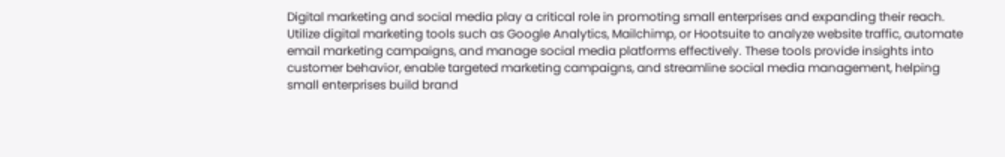Digital marketing and social media play a critical role in promoting small enterprises and expanding their reach. Utilize digital marketing tools such as Google Analytics, Mailchimp, or Hootsuite to analyze website traffic, automate email marketing campaigns, and manage social media platforms effectively. These tools provide insights into customer behavior, enable targeted marketing campaigns, and streamline social media management, helping small enterprises build brand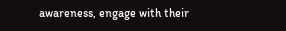awareness, engage with their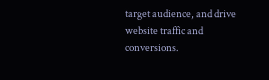target audience, and drive website traffic and conversions.